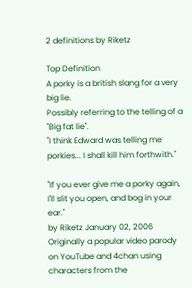2 definitions by Riketz

Top Definition
A porky is a british slang for a very big lie.
Possibly referring to the telling of a "Big fat lie".
"I think Edward was telling me porkies... I shall kill him forthwith."

"If you ever give me a porky again, I'll slit you open, and bog in your ear."
by Riketz January 02, 2006
Originally a popular video parody on YouTube and 4chan using characters from the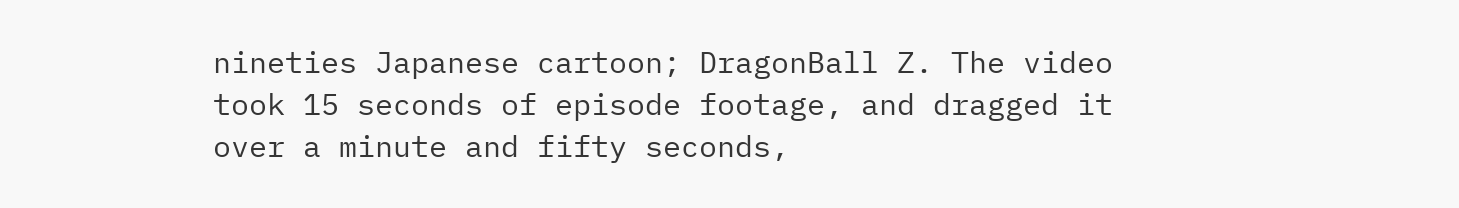nineties Japanese cartoon; DragonBall Z. The video took 15 seconds of episode footage, and dragged it over a minute and fifty seconds,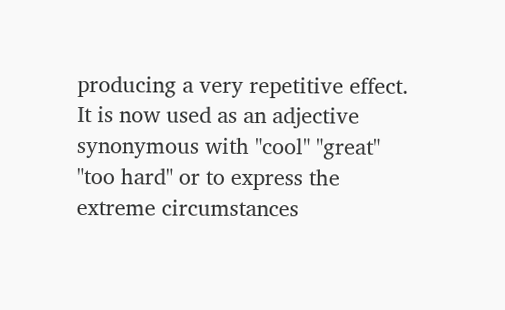producing a very repetitive effect. It is now used as an adjective synonymous with "cool" "great" "too hard" or to express the extreme circumstances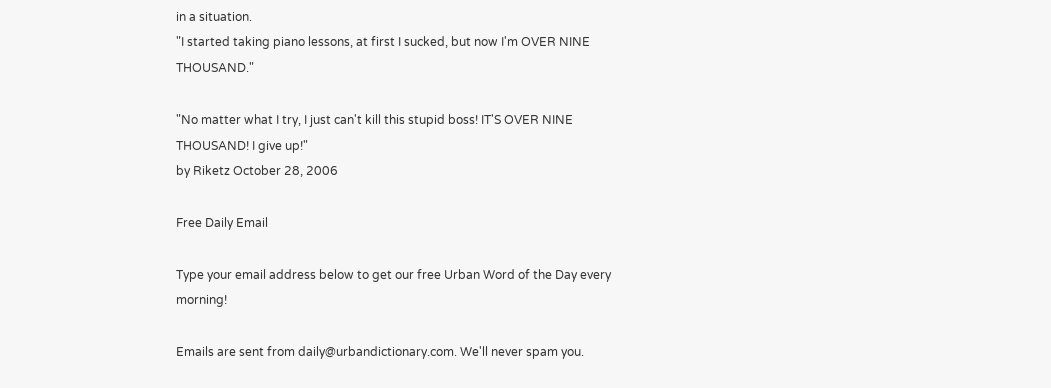in a situation.
"I started taking piano lessons, at first I sucked, but now I'm OVER NINE THOUSAND."

"No matter what I try, I just can't kill this stupid boss! IT'S OVER NINE THOUSAND! I give up!"
by Riketz October 28, 2006

Free Daily Email

Type your email address below to get our free Urban Word of the Day every morning!

Emails are sent from daily@urbandictionary.com. We'll never spam you.